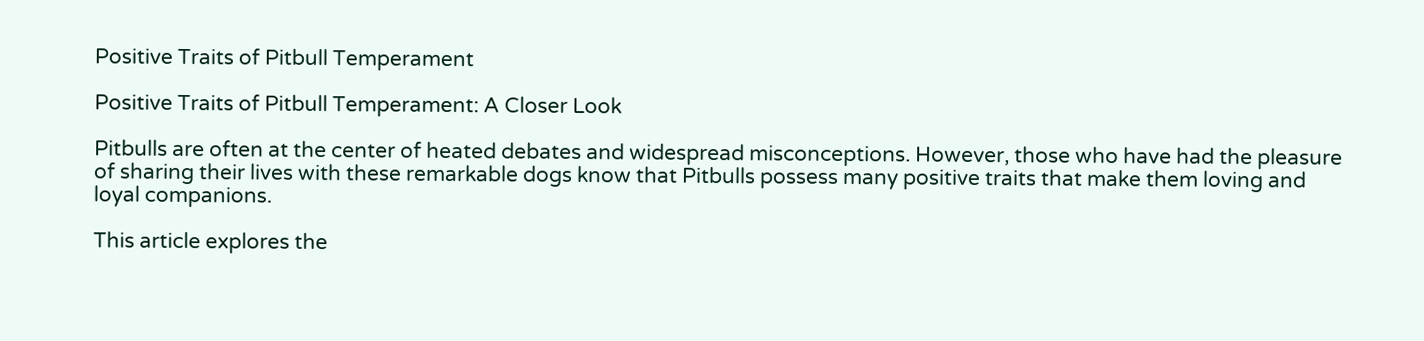Positive Traits of Pitbull Temperament

Positive Traits of Pitbull Temperament: A Closer Look

Pitbulls are often at the center of heated debates and widespread misconceptions. However, those who have had the pleasure of sharing their lives with these remarkable dogs know that Pitbulls possess many positive traits that make them loving and loyal companions.

This article explores the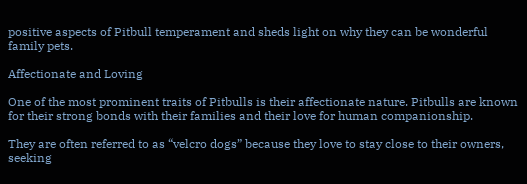positive aspects of Pitbull temperament and sheds light on why they can be wonderful family pets.

Affectionate and Loving

One of the most prominent traits of Pitbulls is their affectionate nature. Pitbulls are known for their strong bonds with their families and their love for human companionship.

They are often referred to as “velcro dogs” because they love to stay close to their owners, seeking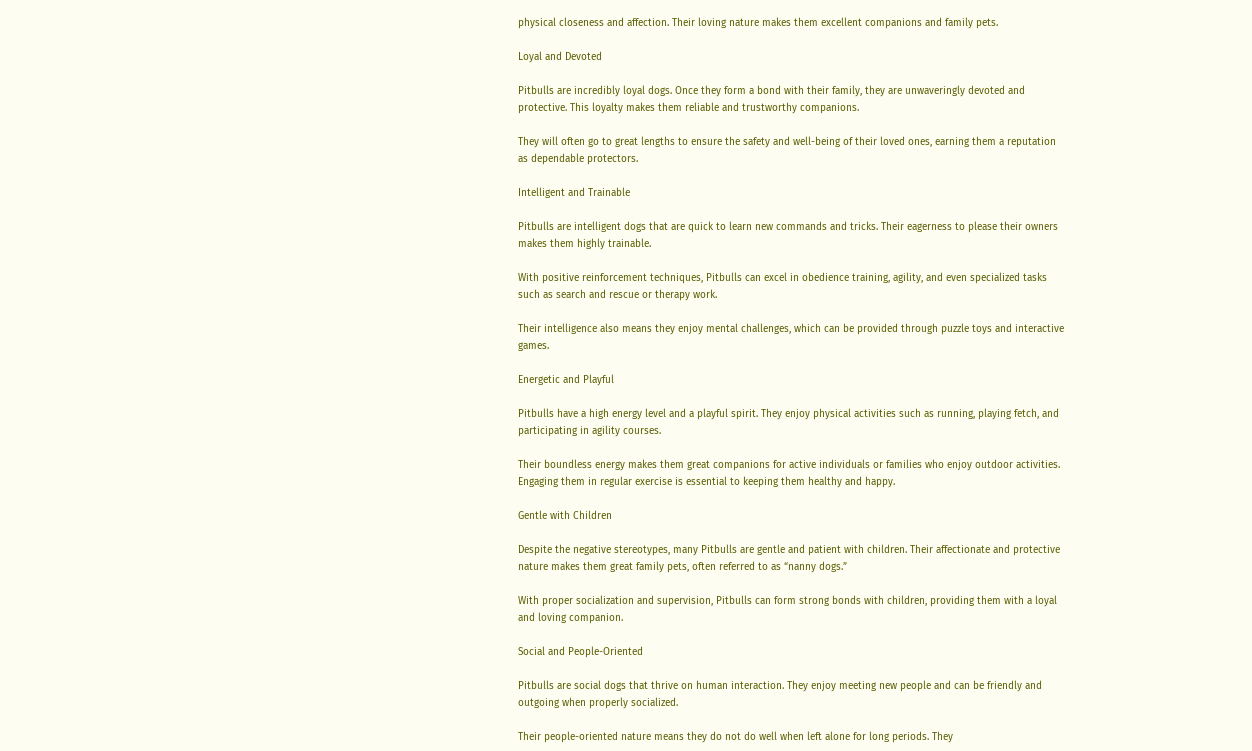physical closeness and affection. Their loving nature makes them excellent companions and family pets.

Loyal and Devoted

Pitbulls are incredibly loyal dogs. Once they form a bond with their family, they are unwaveringly devoted and protective. This loyalty makes them reliable and trustworthy companions.

They will often go to great lengths to ensure the safety and well-being of their loved ones, earning them a reputation as dependable protectors.

Intelligent and Trainable

Pitbulls are intelligent dogs that are quick to learn new commands and tricks. Their eagerness to please their owners makes them highly trainable.

With positive reinforcement techniques, Pitbulls can excel in obedience training, agility, and even specialized tasks such as search and rescue or therapy work.

Their intelligence also means they enjoy mental challenges, which can be provided through puzzle toys and interactive games.

Energetic and Playful

Pitbulls have a high energy level and a playful spirit. They enjoy physical activities such as running, playing fetch, and participating in agility courses.

Their boundless energy makes them great companions for active individuals or families who enjoy outdoor activities. Engaging them in regular exercise is essential to keeping them healthy and happy.

Gentle with Children

Despite the negative stereotypes, many Pitbulls are gentle and patient with children. Their affectionate and protective nature makes them great family pets, often referred to as “nanny dogs.”

With proper socialization and supervision, Pitbulls can form strong bonds with children, providing them with a loyal and loving companion.

Social and People-Oriented

Pitbulls are social dogs that thrive on human interaction. They enjoy meeting new people and can be friendly and outgoing when properly socialized.

Their people-oriented nature means they do not do well when left alone for long periods. They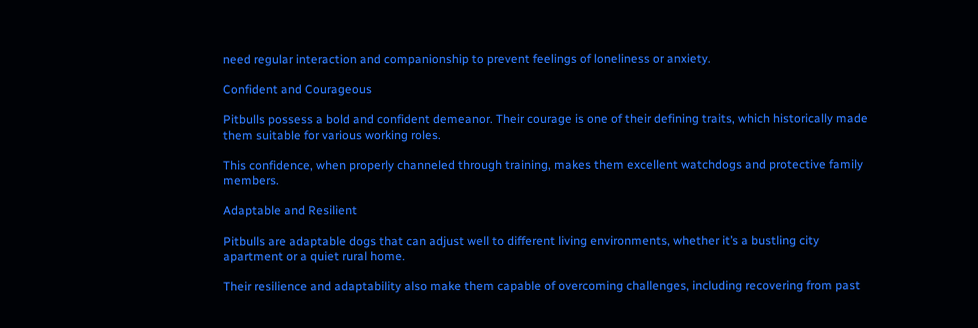need regular interaction and companionship to prevent feelings of loneliness or anxiety.

Confident and Courageous

Pitbulls possess a bold and confident demeanor. Their courage is one of their defining traits, which historically made them suitable for various working roles.

This confidence, when properly channeled through training, makes them excellent watchdogs and protective family members.

Adaptable and Resilient

Pitbulls are adaptable dogs that can adjust well to different living environments, whether it’s a bustling city apartment or a quiet rural home.

Their resilience and adaptability also make them capable of overcoming challenges, including recovering from past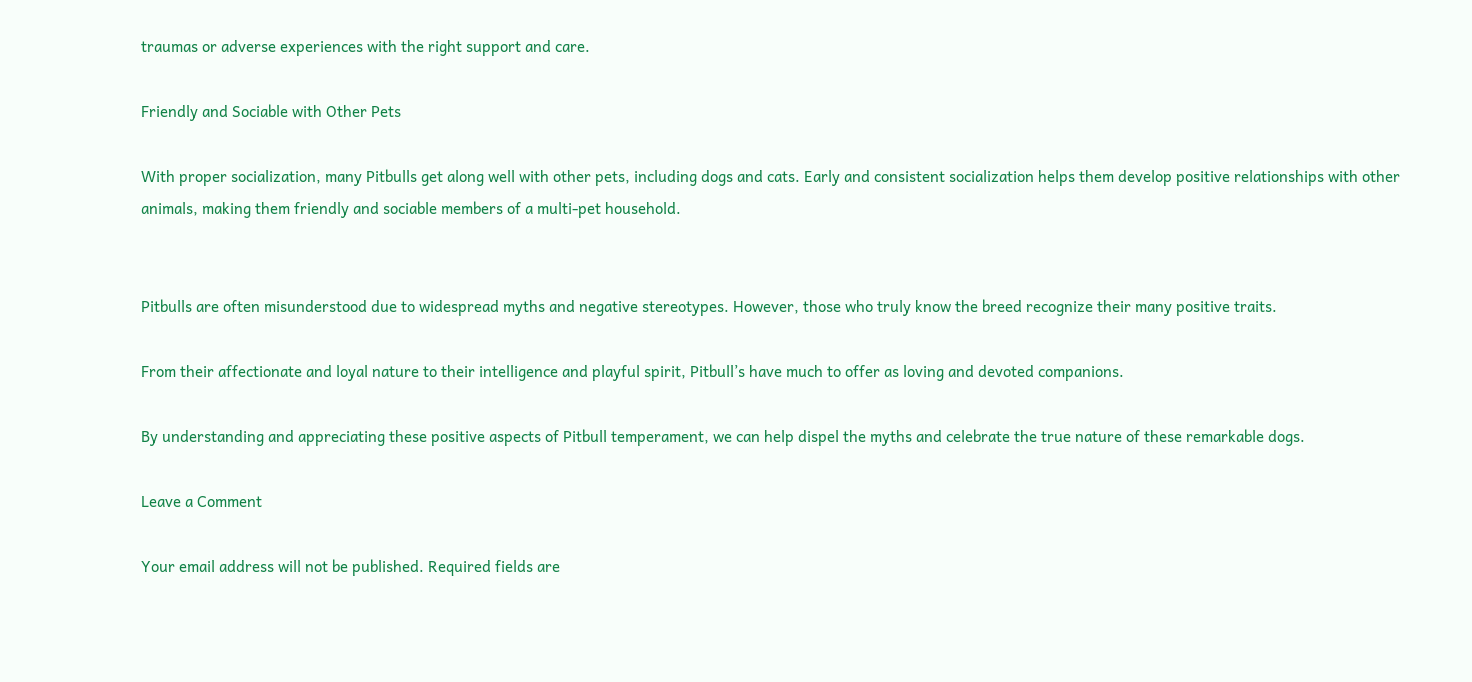traumas or adverse experiences with the right support and care.

Friendly and Sociable with Other Pets

With proper socialization, many Pitbulls get along well with other pets, including dogs and cats. Early and consistent socialization helps them develop positive relationships with other animals, making them friendly and sociable members of a multi-pet household.


Pitbulls are often misunderstood due to widespread myths and negative stereotypes. However, those who truly know the breed recognize their many positive traits.

From their affectionate and loyal nature to their intelligence and playful spirit, Pitbull’s have much to offer as loving and devoted companions.

By understanding and appreciating these positive aspects of Pitbull temperament, we can help dispel the myths and celebrate the true nature of these remarkable dogs.

Leave a Comment

Your email address will not be published. Required fields are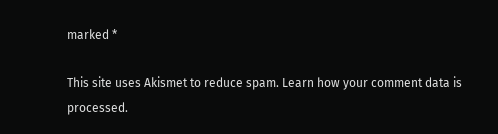marked *

This site uses Akismet to reduce spam. Learn how your comment data is processed.